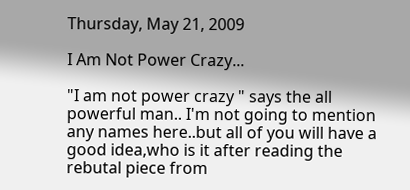Thursday, May 21, 2009

I Am Not Power Crazy...

"I am not power crazy " says the all powerful man.. I'm not going to mention any names here..but all of you will have a good idea,who is it after reading the rebutal piece from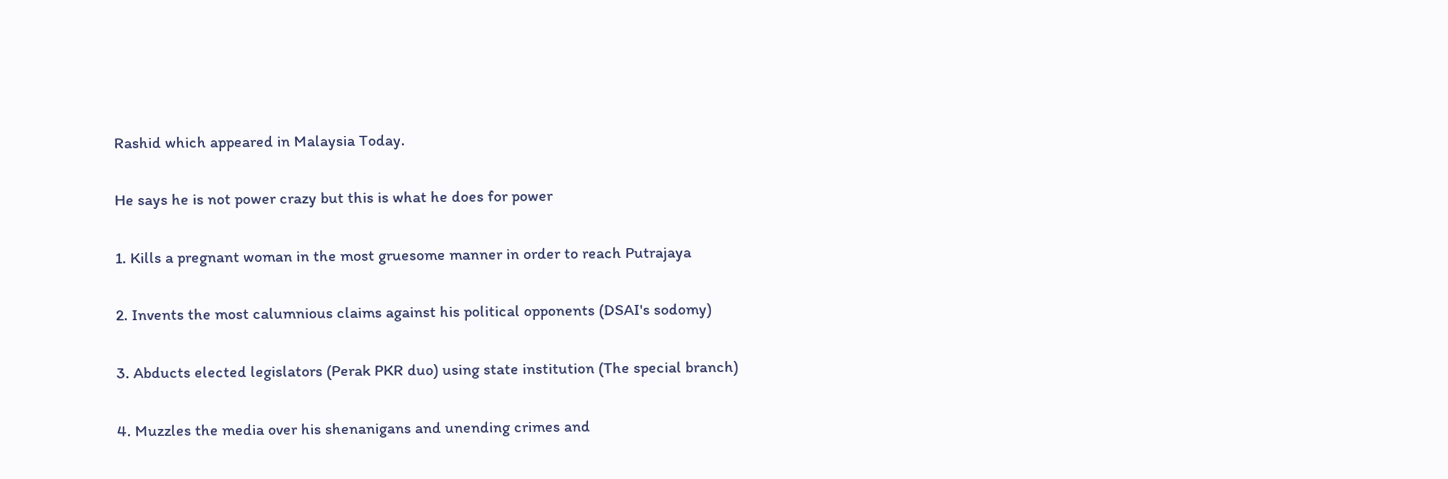Rashid which appeared in Malaysia Today.

He says he is not power crazy but this is what he does for power

1. Kills a pregnant woman in the most gruesome manner in order to reach Putrajaya

2. Invents the most calumnious claims against his political opponents (DSAI's sodomy)

3. Abducts elected legislators (Perak PKR duo) using state institution (The special branch)

4. Muzzles the media over his shenanigans and unending crimes and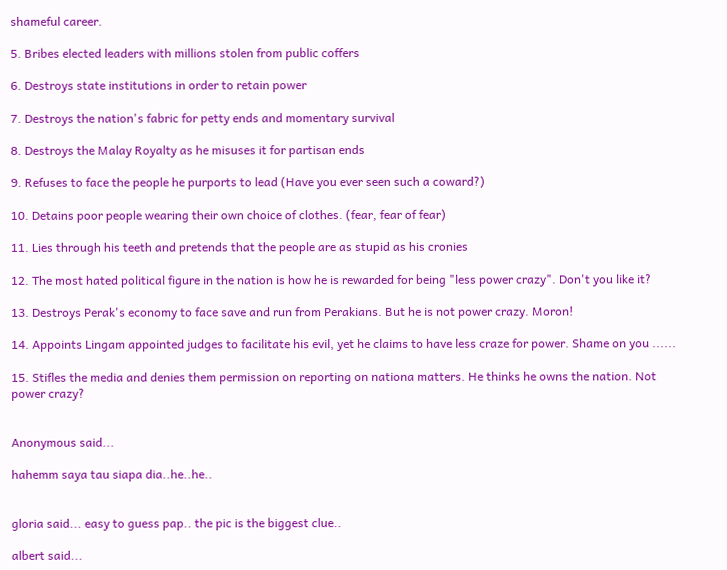shameful career.

5. Bribes elected leaders with millions stolen from public coffers

6. Destroys state institutions in order to retain power

7. Destroys the nation's fabric for petty ends and momentary survival

8. Destroys the Malay Royalty as he misuses it for partisan ends

9. Refuses to face the people he purports to lead (Have you ever seen such a coward?)

10. Detains poor people wearing their own choice of clothes. (fear, fear of fear)

11. Lies through his teeth and pretends that the people are as stupid as his cronies

12. The most hated political figure in the nation is how he is rewarded for being "less power crazy". Don't you like it?

13. Destroys Perak's economy to face save and run from Perakians. But he is not power crazy. Moron!

14. Appoints Lingam appointed judges to facilitate his evil, yet he claims to have less craze for power. Shame on you ......

15. Stifles the media and denies them permission on reporting on nationa matters. He thinks he owns the nation. Not power crazy?


Anonymous said...

hahemm saya tau siapa dia..he..he..


gloria said... easy to guess pap.. the pic is the biggest clue..

albert said...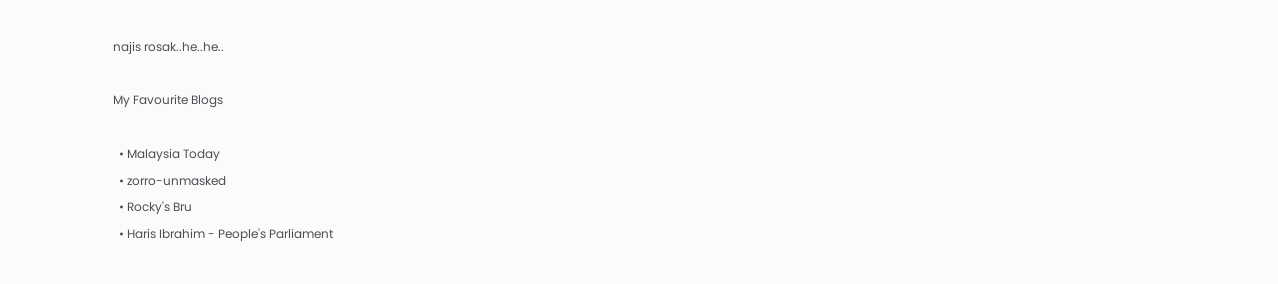najis rosak..he..he..

My Favourite Blogs

  • Malaysia Today
  • zorro-unmasked
  • Rocky's Bru
  • Haris Ibrahim - People's Parliament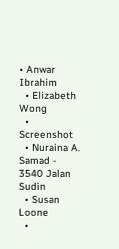• Anwar Ibrahim
  • Elizabeth Wong
  • Screenshot
  • Nuraina A. Samad - 3540 Jalan Sudin
  • Susan Loone
  •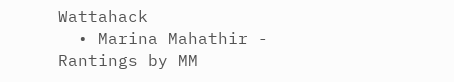Wattahack
  • Marina Mahathir - Rantings by MM